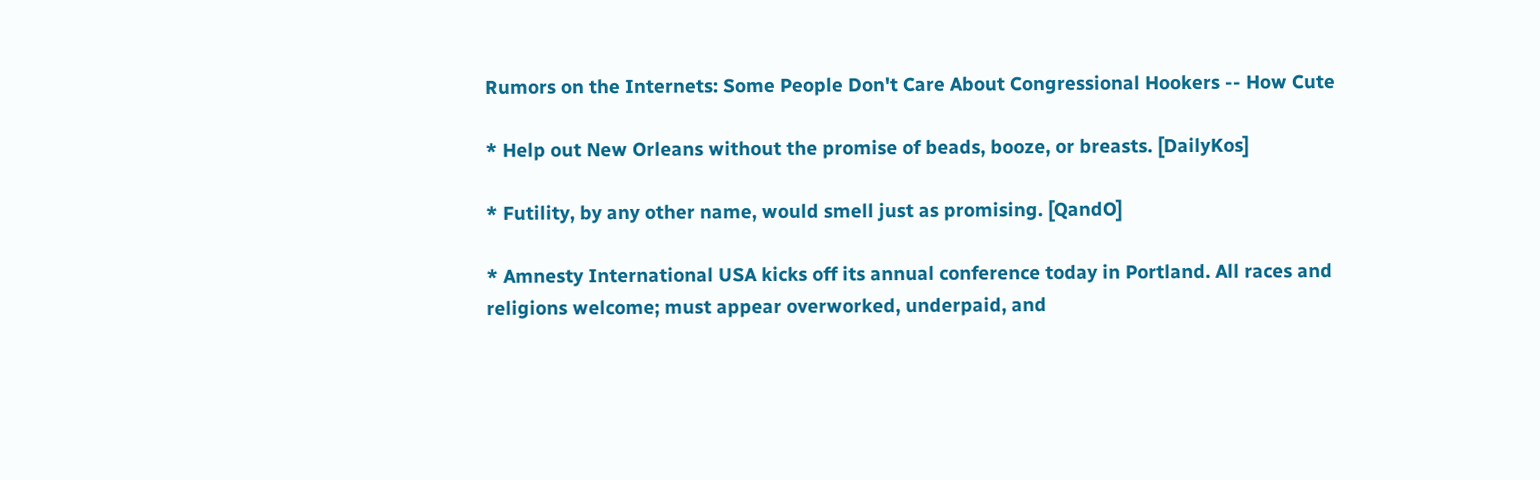Rumors on the Internets: Some People Don't Care About Congressional Hookers -- How Cute

* Help out New Orleans without the promise of beads, booze, or breasts. [DailyKos]

* Futility, by any other name, would smell just as promising. [QandO]

* Amnesty International USA kicks off its annual conference today in Portland. All races and religions welcome; must appear overworked, underpaid, and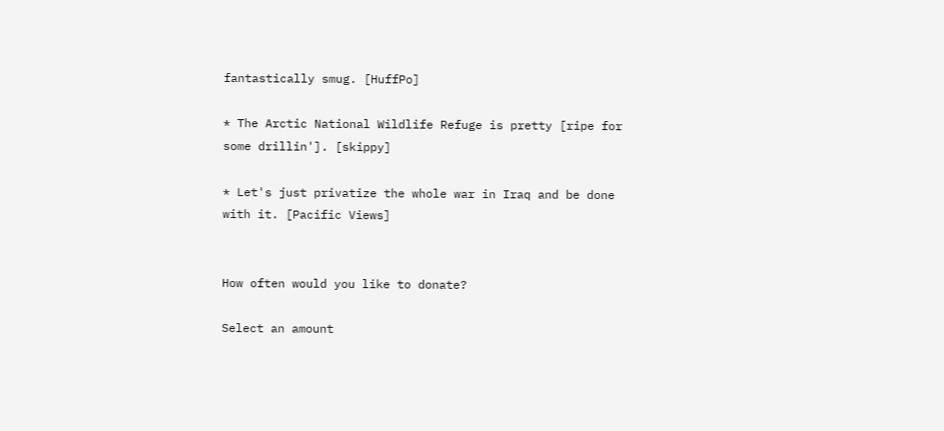fantastically smug. [HuffPo]

* The Arctic National Wildlife Refuge is pretty [ripe for some drillin']. [skippy]

* Let's just privatize the whole war in Iraq and be done with it. [Pacific Views]


How often would you like to donate?

Select an amount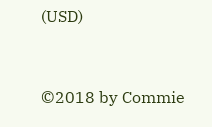(USD)


©2018 by Commie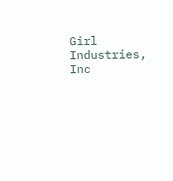Girl Industries, Inc